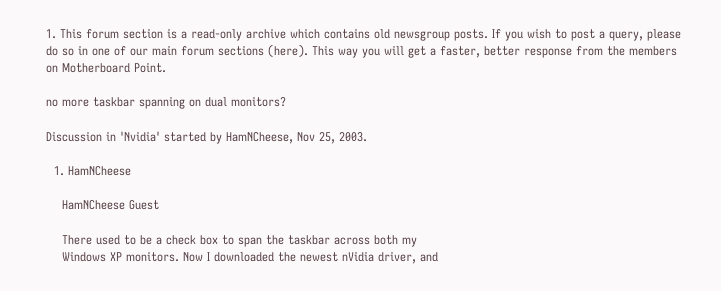1. This forum section is a read-only archive which contains old newsgroup posts. If you wish to post a query, please do so in one of our main forum sections (here). This way you will get a faster, better response from the members on Motherboard Point.

no more taskbar spanning on dual monitors?

Discussion in 'Nvidia' started by HamNCheese, Nov 25, 2003.

  1. HamNCheese

    HamNCheese Guest

    There used to be a check box to span the taskbar across both my
    Windows XP monitors. Now I downloaded the newest nVidia driver, and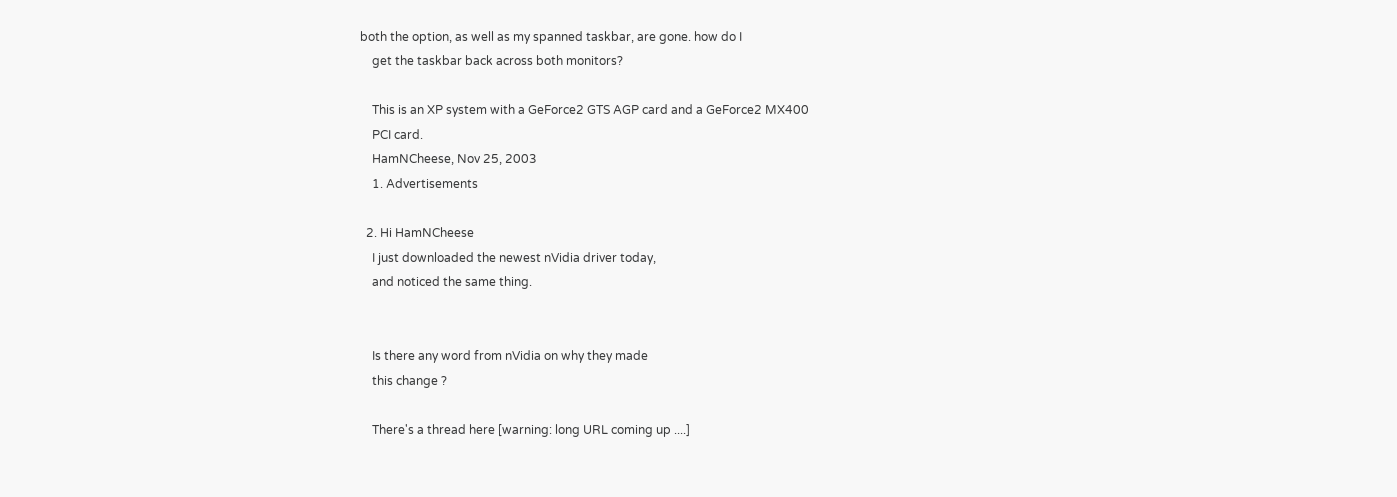both the option, as well as my spanned taskbar, are gone. how do I
    get the taskbar back across both monitors?

    This is an XP system with a GeForce2 GTS AGP card and a GeForce2 MX400
    PCI card.
    HamNCheese, Nov 25, 2003
    1. Advertisements

  2. Hi HamNCheese
    I just downloaded the newest nVidia driver today,
    and noticed the same thing.


    Is there any word from nVidia on why they made
    this change ?

    There's a thread here [warning: long URL coming up ....]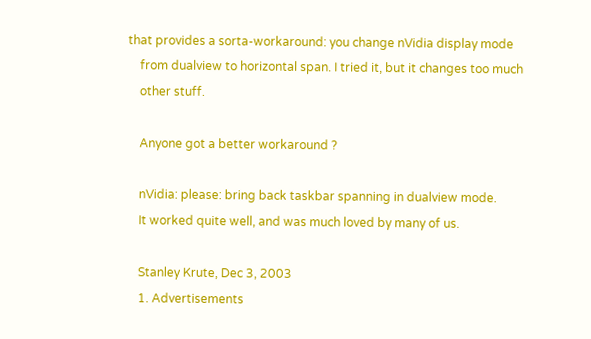that provides a sorta-workaround: you change nVidia display mode
    from dualview to horizontal span. I tried it, but it changes too much
    other stuff.

    Anyone got a better workaround ?

    nVidia: please: bring back taskbar spanning in dualview mode.
    It worked quite well, and was much loved by many of us.

    Stanley Krute, Dec 3, 2003
    1. Advertisements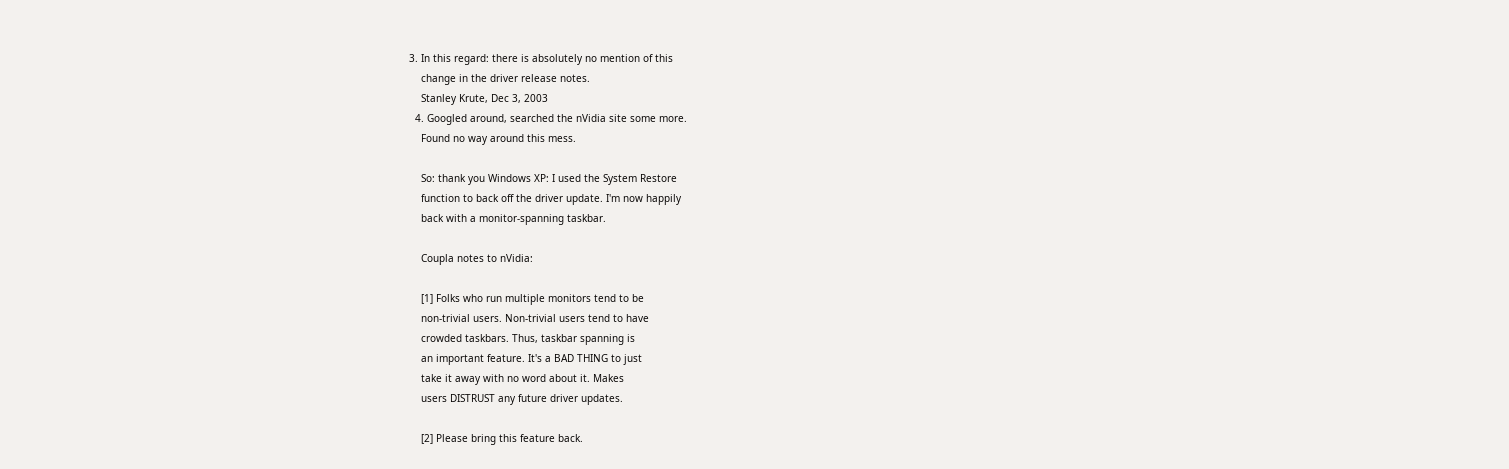3. In this regard: there is absolutely no mention of this
    change in the driver release notes.
    Stanley Krute, Dec 3, 2003
  4. Googled around, searched the nVidia site some more.
    Found no way around this mess.

    So: thank you Windows XP: I used the System Restore
    function to back off the driver update. I'm now happily
    back with a monitor-spanning taskbar.

    Coupla notes to nVidia:

    [1] Folks who run multiple monitors tend to be
    non-trivial users. Non-trivial users tend to have
    crowded taskbars. Thus, taskbar spanning is
    an important feature. It's a BAD THING to just
    take it away with no word about it. Makes
    users DISTRUST any future driver updates.

    [2] Please bring this feature back.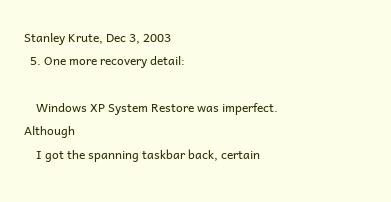Stanley Krute, Dec 3, 2003
  5. One more recovery detail:

    Windows XP System Restore was imperfect. Although
    I got the spanning taskbar back, certain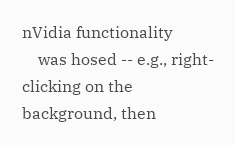nVidia functionality
    was hosed -- e.g., right-clicking on the background, then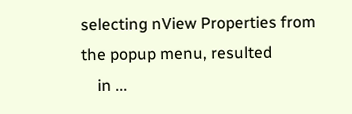selecting nView Properties from the popup menu, resulted
    in ...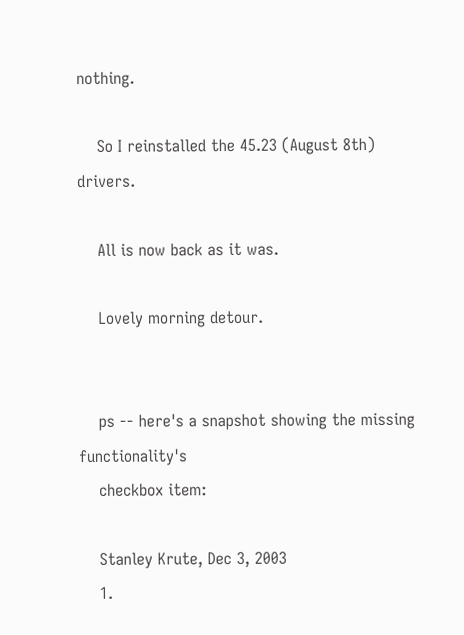nothing.

    So I reinstalled the 45.23 (August 8th) drivers.

    All is now back as it was.

    Lovely morning detour.


    ps -- here's a snapshot showing the missing functionality's
    checkbox item:

    Stanley Krute, Dec 3, 2003
    1.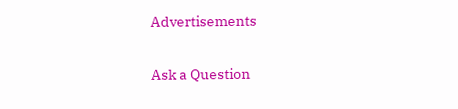Advertisements

Ask a Question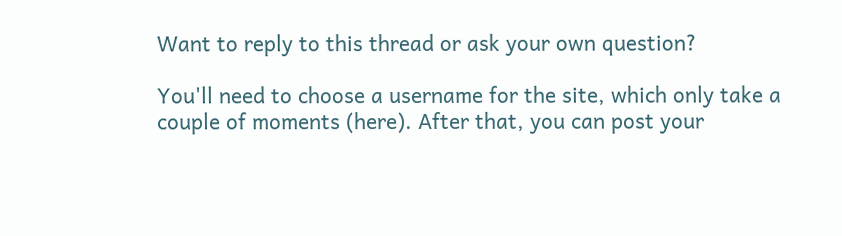Want to reply to this thread or ask your own question?

You'll need to choose a username for the site, which only take a couple of moments (here). After that, you can post your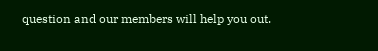question and our members will help you out.